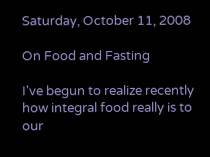Saturday, October 11, 2008

On Food and Fasting

I've begun to realize recently how integral food really is to our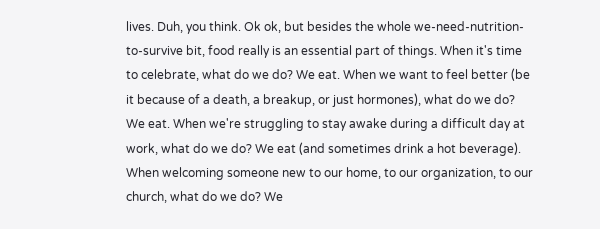lives. Duh, you think. Ok ok, but besides the whole we-need-nutrition-to-survive bit, food really is an essential part of things. When it's time to celebrate, what do we do? We eat. When we want to feel better (be it because of a death, a breakup, or just hormones), what do we do? We eat. When we're struggling to stay awake during a difficult day at work, what do we do? We eat (and sometimes drink a hot beverage). When welcoming someone new to our home, to our organization, to our church, what do we do? We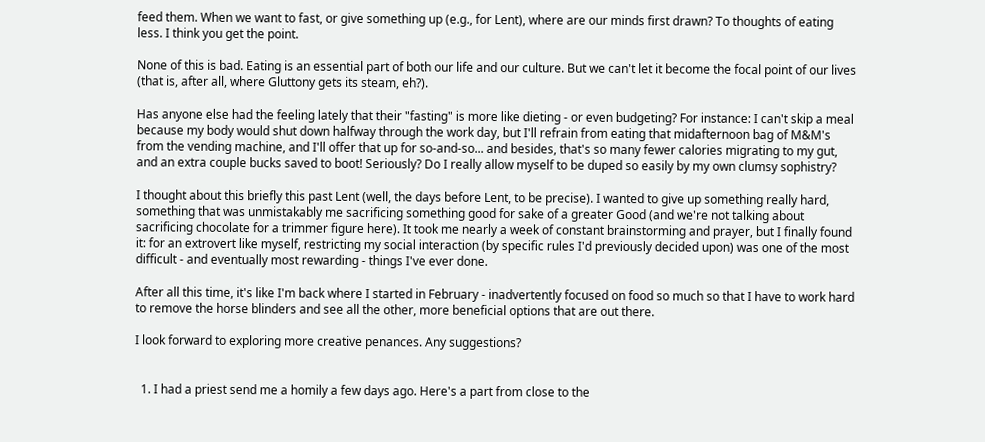feed them. When we want to fast, or give something up (e.g., for Lent), where are our minds first drawn? To thoughts of eating less. I think you get the point.

None of this is bad. Eating is an essential part of both our life and our culture. But we can't let it become the focal point of our lives (that is, after all, where Gluttony gets its steam, eh?).

Has anyone else had the feeling lately that their "fasting" is more like dieting - or even budgeting? For instance: I can't skip a meal because my body would shut down halfway through the work day, but I'll refrain from eating that midafternoon bag of M&M's from the vending machine, and I'll offer that up for so-and-so... and besides, that's so many fewer calories migrating to my gut, and an extra couple bucks saved to boot! Seriously? Do I really allow myself to be duped so easily by my own clumsy sophistry?

I thought about this briefly this past Lent (well, the days before Lent, to be precise). I wanted to give up something really hard, something that was unmistakably me sacrificing something good for sake of a greater Good (and we're not talking about sacrificing chocolate for a trimmer figure here). It took me nearly a week of constant brainstorming and prayer, but I finally found it: for an extrovert like myself, restricting my social interaction (by specific rules I'd previously decided upon) was one of the most difficult - and eventually most rewarding - things I've ever done.

After all this time, it's like I'm back where I started in February - inadvertently focused on food so much so that I have to work hard to remove the horse blinders and see all the other, more beneficial options that are out there.

I look forward to exploring more creative penances. Any suggestions?


  1. I had a priest send me a homily a few days ago. Here's a part from close to the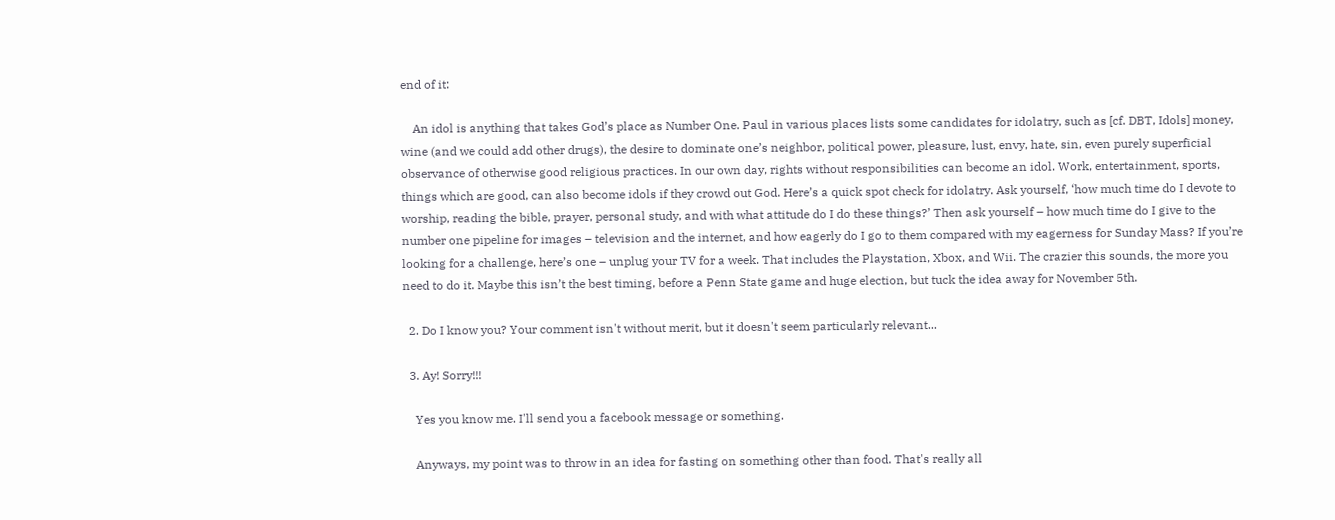end of it:

    An idol is anything that takes God’s place as Number One. Paul in various places lists some candidates for idolatry, such as [cf. DBT, Idols] money, wine (and we could add other drugs), the desire to dominate one’s neighbor, political power, pleasure, lust, envy, hate, sin, even purely superficial observance of otherwise good religious practices. In our own day, rights without responsibilities can become an idol. Work, entertainment, sports, things which are good, can also become idols if they crowd out God. Here’s a quick spot check for idolatry. Ask yourself, ‘how much time do I devote to worship, reading the bible, prayer, personal study, and with what attitude do I do these things?’ Then ask yourself – how much time do I give to the number one pipeline for images – television and the internet, and how eagerly do I go to them compared with my eagerness for Sunday Mass? If you’re looking for a challenge, here’s one – unplug your TV for a week. That includes the Playstation, Xbox, and Wii. The crazier this sounds, the more you need to do it. Maybe this isn’t the best timing, before a Penn State game and huge election, but tuck the idea away for November 5th.

  2. Do I know you? Your comment isn't without merit, but it doesn't seem particularly relevant...

  3. Ay! Sorry!!!

    Yes you know me. I'll send you a facebook message or something.

    Anyways, my point was to throw in an idea for fasting on something other than food. That's really all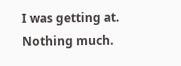I was getting at. Nothing much.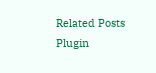Related Posts Plugin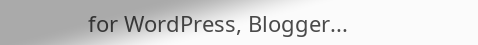for WordPress, Blogger...